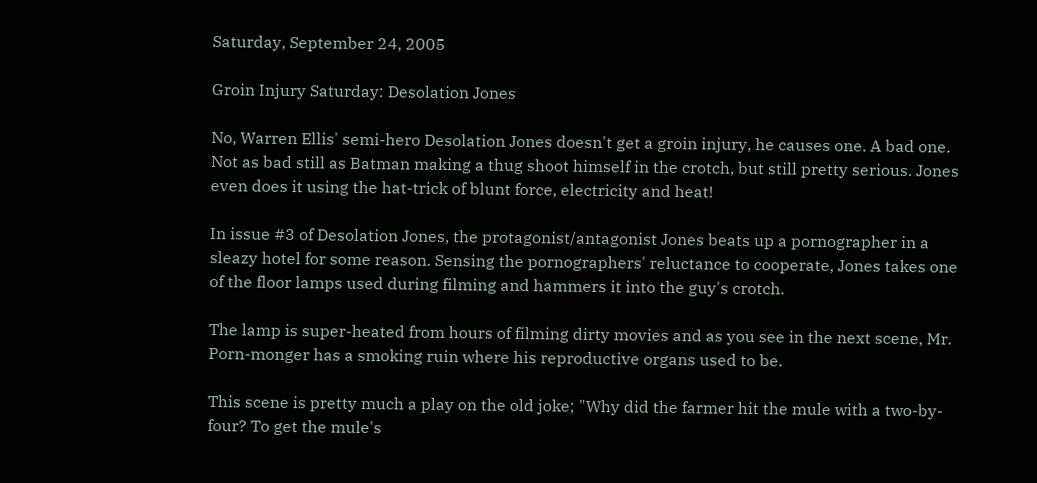Saturday, September 24, 2005

Groin Injury Saturday: Desolation Jones

No, Warren Ellis' semi-hero Desolation Jones doesn't get a groin injury, he causes one. A bad one. Not as bad still as Batman making a thug shoot himself in the crotch, but still pretty serious. Jones even does it using the hat-trick of blunt force, electricity and heat!

In issue #3 of Desolation Jones, the protagonist/antagonist Jones beats up a pornographer in a sleazy hotel for some reason. Sensing the pornographers' reluctance to cooperate, Jones takes one of the floor lamps used during filming and hammers it into the guy's crotch.

The lamp is super-heated from hours of filming dirty movies and as you see in the next scene, Mr. Porn-monger has a smoking ruin where his reproductive organs used to be.

This scene is pretty much a play on the old joke; "Why did the farmer hit the mule with a two-by-four? To get the mule's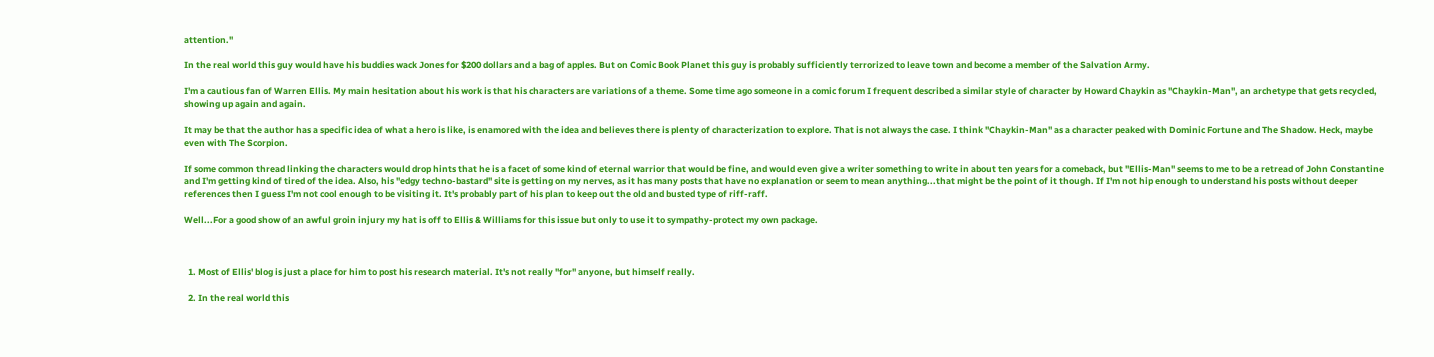attention."

In the real world this guy would have his buddies wack Jones for $200 dollars and a bag of apples. But on Comic Book Planet this guy is probably sufficiently terrorized to leave town and become a member of the Salvation Army.

I'm a cautious fan of Warren Ellis. My main hesitation about his work is that his characters are variations of a theme. Some time ago someone in a comic forum I frequent described a similar style of character by Howard Chaykin as "Chaykin-Man", an archetype that gets recycled, showing up again and again.

It may be that the author has a specific idea of what a hero is like, is enamored with the idea and believes there is plenty of characterization to explore. That is not always the case. I think "Chaykin-Man" as a character peaked with Dominic Fortune and The Shadow. Heck, maybe even with The Scorpion.

If some common thread linking the characters would drop hints that he is a facet of some kind of eternal warrior that would be fine, and would even give a writer something to write in about ten years for a comeback, but "Ellis-Man" seems to me to be a retread of John Constantine and I'm getting kind of tired of the idea. Also, his "edgy techno-bastard" site is getting on my nerves, as it has many posts that have no explanation or seem to mean anything...that might be the point of it though. If I'm not hip enough to understand his posts without deeper references then I guess I'm not cool enough to be visiting it. It's probably part of his plan to keep out the old and busted type of riff-raff.

Well...For a good show of an awful groin injury my hat is off to Ellis & Williams for this issue but only to use it to sympathy-protect my own package.



  1. Most of Ellis' blog is just a place for him to post his research material. It's not really "for" anyone, but himself really.

  2. In the real world this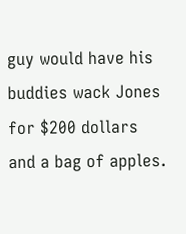guy would have his buddies wack Jones for $200 dollars and a bag of apples.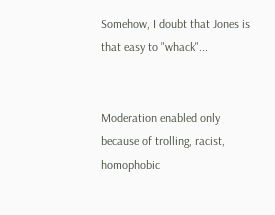Somehow, I doubt that Jones is that easy to "whack"...


Moderation enabled only because of trolling, racist, homophobic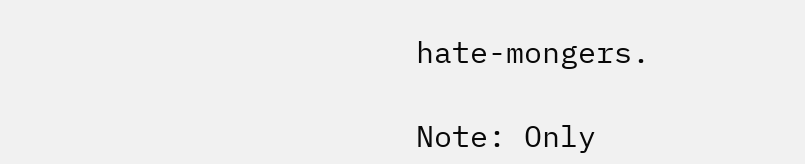hate-mongers.

Note: Only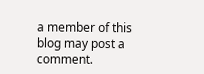a member of this blog may post a comment.